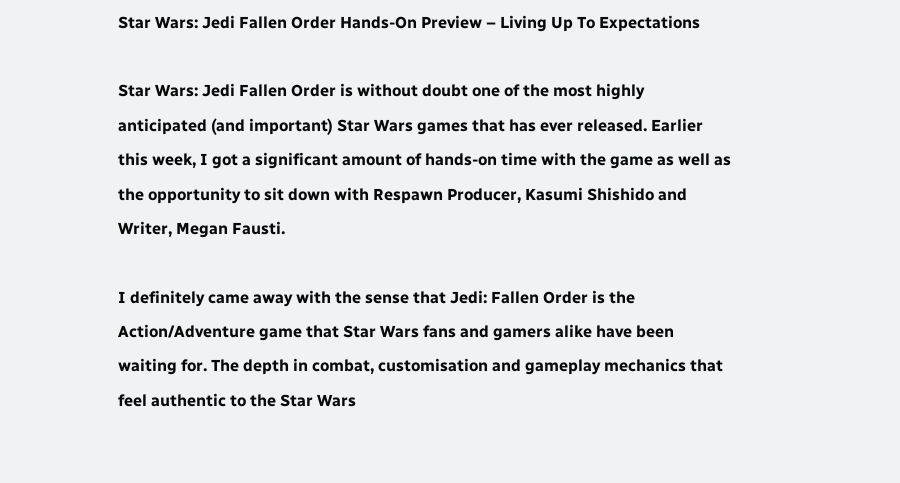Star Wars: Jedi Fallen Order Hands-On Preview – Living Up To Expectations

Star Wars: Jedi Fallen Order is without doubt one of the most highly anticipated (and important) Star Wars games that has ever released. Earlier this week, I got a significant amount of hands-on time with the game as well as the opportunity to sit down with Respawn Producer, Kasumi Shishido and Writer, Megan Fausti.

I definitely came away with the sense that Jedi: Fallen Order is the Action/Adventure game that Star Wars fans and gamers alike have been waiting for. The depth in combat, customisation and gameplay mechanics that feel authentic to the Star Wars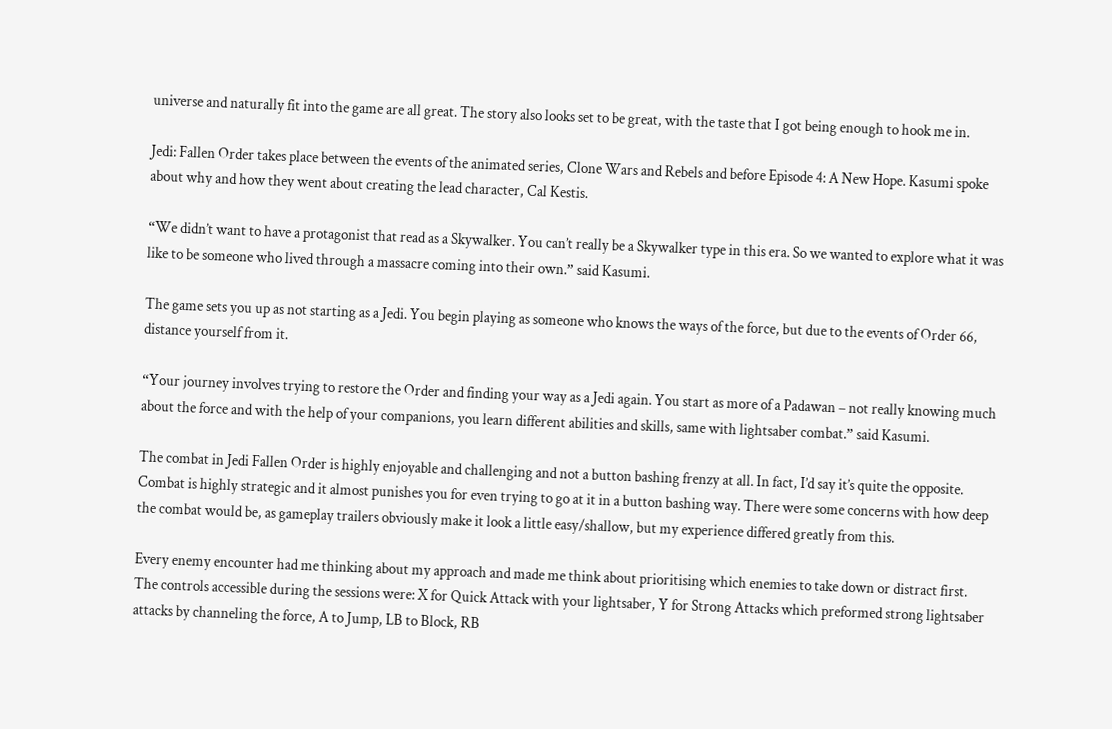universe and naturally fit into the game are all great. The story also looks set to be great, with the taste that I got being enough to hook me in.

Jedi: Fallen Order takes place between the events of the animated series, Clone Wars and Rebels and before Episode 4: A New Hope. Kasumi spoke about why and how they went about creating the lead character, Cal Kestis.

“We didn’t want to have a protagonist that read as a Skywalker. You can’t really be a Skywalker type in this era. So we wanted to explore what it was like to be someone who lived through a massacre coming into their own.” said Kasumi.

The game sets you up as not starting as a Jedi. You begin playing as someone who knows the ways of the force, but due to the events of Order 66, distance yourself from it.

“Your journey involves trying to restore the Order and finding your way as a Jedi again. You start as more of a Padawan – not really knowing much about the force and with the help of your companions, you learn different abilities and skills, same with lightsaber combat.” said Kasumi.

The combat in Jedi Fallen Order is highly enjoyable and challenging and not a button bashing frenzy at all. In fact, I’d say it’s quite the opposite. Combat is highly strategic and it almost punishes you for even trying to go at it in a button bashing way. There were some concerns with how deep the combat would be, as gameplay trailers obviously make it look a little easy/shallow, but my experience differed greatly from this.

Every enemy encounter had me thinking about my approach and made me think about prioritising which enemies to take down or distract first. The controls accessible during the sessions were: X for Quick Attack with your lightsaber, Y for Strong Attacks which preformed strong lightsaber attacks by channeling the force, A to Jump, LB to Block, RB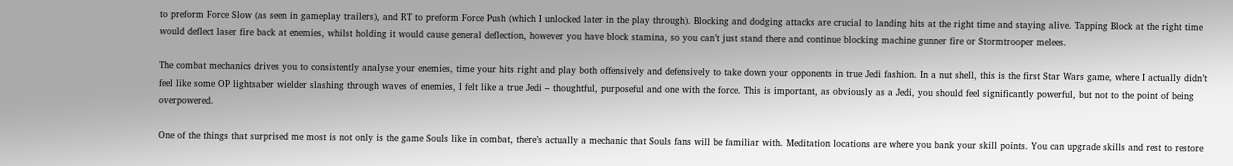to preform Force Slow (as seen in gameplay trailers), and RT to preform Force Push (which I unlocked later in the play through). Blocking and dodging attacks are crucial to landing hits at the right time and staying alive. Tapping Block at the right time would deflect laser fire back at enemies, whilst holding it would cause general deflection, however you have block stamina, so you can’t just stand there and continue blocking machine gunner fire or Stormtrooper melees.

The combat mechanics drives you to consistently analyse your enemies, time your hits right and play both offensively and defensively to take down your opponents in true Jedi fashion. In a nut shell, this is the first Star Wars game, where I actually didn’t feel like some OP lightsaber wielder slashing through waves of enemies, I felt like a true Jedi – thoughtful, purposeful and one with the force. This is important, as obviously as a Jedi, you should feel significantly powerful, but not to the point of being overpowered.

One of the things that surprised me most is not only is the game Souls like in combat, there’s actually a mechanic that Souls fans will be familiar with. Meditation locations are where you bank your skill points. You can upgrade skills and rest to restore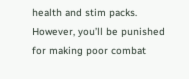health and stim packs. However, you’ll be punished for making poor combat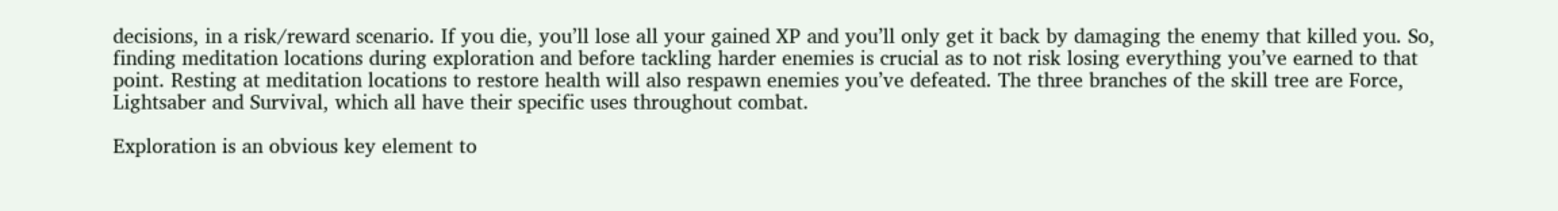decisions, in a risk/reward scenario. If you die, you’ll lose all your gained XP and you’ll only get it back by damaging the enemy that killed you. So, finding meditation locations during exploration and before tackling harder enemies is crucial as to not risk losing everything you’ve earned to that point. Resting at meditation locations to restore health will also respawn enemies you’ve defeated. The three branches of the skill tree are Force, Lightsaber and Survival, which all have their specific uses throughout combat.

Exploration is an obvious key element to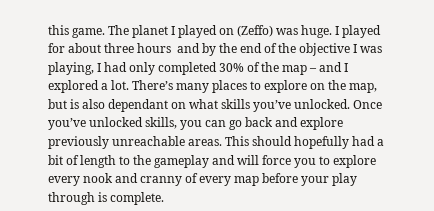this game. The planet I played on (Zeffo) was huge. I played for about three hours  and by the end of the objective I was playing, I had only completed 30% of the map – and I explored a lot. There’s many places to explore on the map, but is also dependant on what skills you’ve unlocked. Once you’ve unlocked skills, you can go back and explore previously unreachable areas. This should hopefully had a bit of length to the gameplay and will force you to explore every nook and cranny of every map before your play through is complete.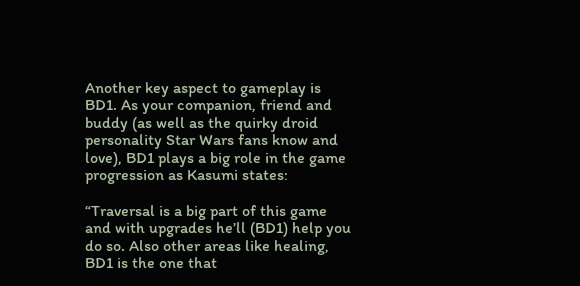Another key aspect to gameplay is BD1. As your companion, friend and buddy (as well as the quirky droid personality Star Wars fans know and love), BD1 plays a big role in the game progression as Kasumi states:

“Traversal is a big part of this game and with upgrades he’ll (BD1) help you do so. Also other areas like healing, BD1 is the one that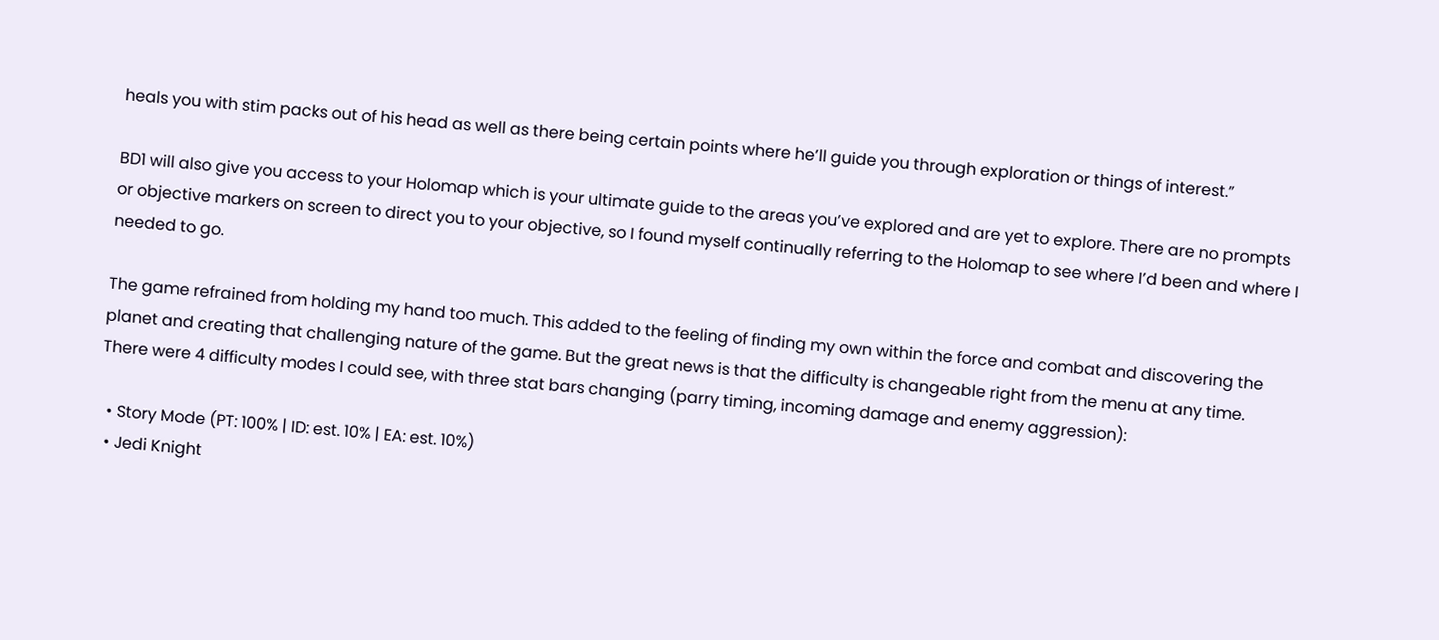heals you with stim packs out of his head as well as there being certain points where he’ll guide you through exploration or things of interest.”

BD1 will also give you access to your Holomap which is your ultimate guide to the areas you’ve explored and are yet to explore. There are no prompts or objective markers on screen to direct you to your objective, so I found myself continually referring to the Holomap to see where I’d been and where I needed to go.

The game refrained from holding my hand too much. This added to the feeling of finding my own within the force and combat and discovering the planet and creating that challenging nature of the game. But the great news is that the difficulty is changeable right from the menu at any time. There were 4 difficulty modes I could see, with three stat bars changing (parry timing, incoming damage and enemy aggression):

  • Story Mode (PT: 100% | ID: est. 10% | EA: est. 10%)
  • Jedi Knight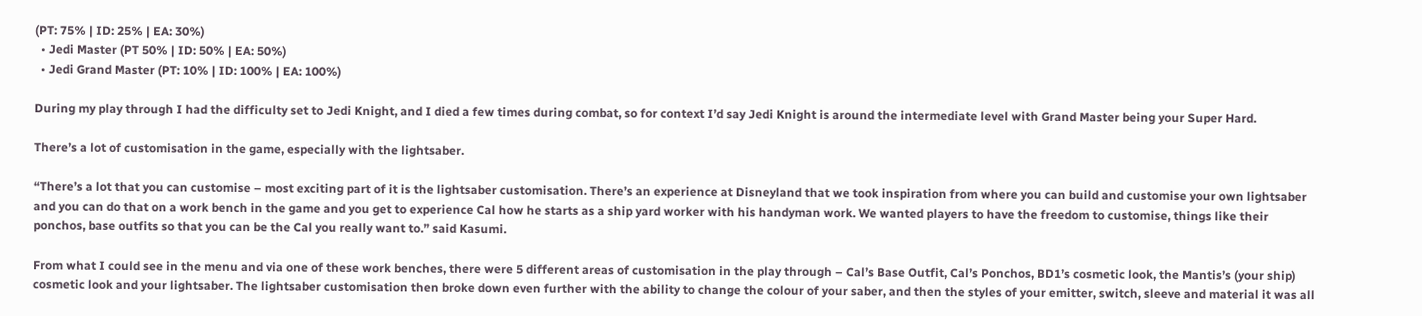(PT: 75% | ID: 25% | EA: 30%)
  • Jedi Master (PT 50% | ID: 50% | EA: 50%)
  • Jedi Grand Master (PT: 10% | ID: 100% | EA: 100%)

During my play through I had the difficulty set to Jedi Knight, and I died a few times during combat, so for context I’d say Jedi Knight is around the intermediate level with Grand Master being your Super Hard.

There’s a lot of customisation in the game, especially with the lightsaber.

“There’s a lot that you can customise – most exciting part of it is the lightsaber customisation. There’s an experience at Disneyland that we took inspiration from where you can build and customise your own lightsaber and you can do that on a work bench in the game and you get to experience Cal how he starts as a ship yard worker with his handyman work. We wanted players to have the freedom to customise, things like their ponchos, base outfits so that you can be the Cal you really want to.” said Kasumi.

From what I could see in the menu and via one of these work benches, there were 5 different areas of customisation in the play through – Cal’s Base Outfit, Cal’s Ponchos, BD1’s cosmetic look, the Mantis’s (your ship) cosmetic look and your lightsaber. The lightsaber customisation then broke down even further with the ability to change the colour of your saber, and then the styles of your emitter, switch, sleeve and material it was all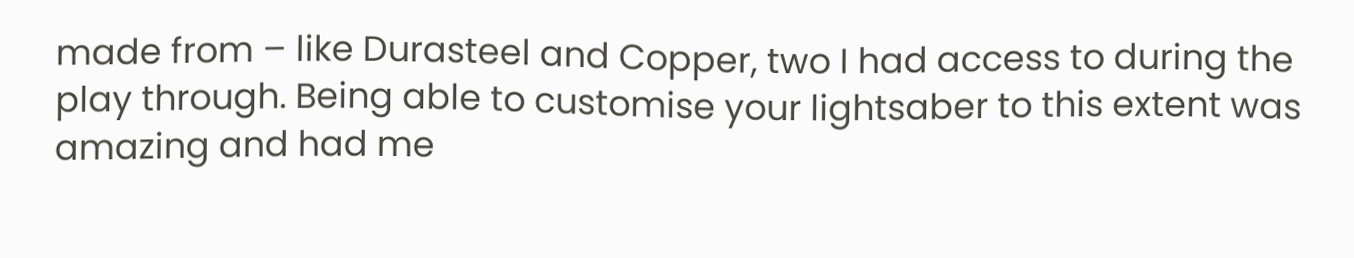made from – like Durasteel and Copper, two I had access to during the play through. Being able to customise your lightsaber to this extent was amazing and had me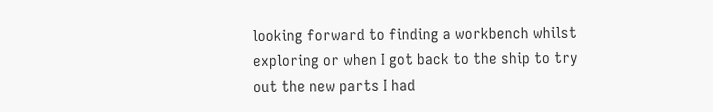looking forward to finding a workbench whilst exploring or when I got back to the ship to try out the new parts I had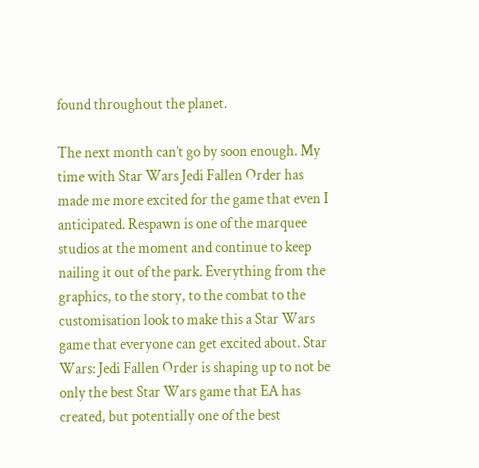found throughout the planet.

The next month can’t go by soon enough. My time with Star Wars Jedi Fallen Order has made me more excited for the game that even I anticipated. Respawn is one of the marquee studios at the moment and continue to keep nailing it out of the park. Everything from the graphics, to the story, to the combat to the customisation look to make this a Star Wars game that everyone can get excited about. Star Wars: Jedi Fallen Order is shaping up to not be only the best Star Wars game that EA has created, but potentially one of the best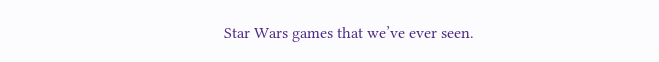Star Wars games that we’ve ever seen.